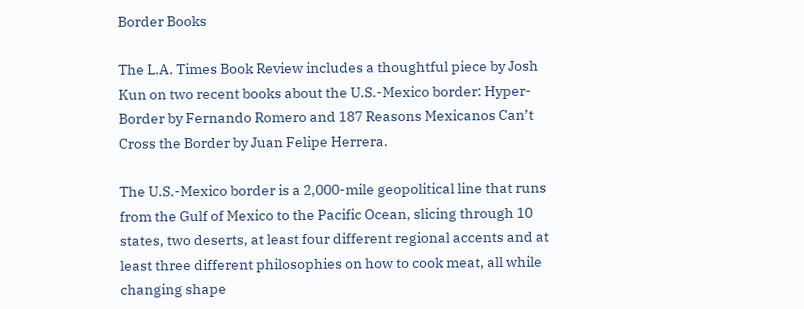Border Books

The L.A. Times Book Review includes a thoughtful piece by Josh Kun on two recent books about the U.S.-Mexico border: Hyper-Border by Fernando Romero and 187 Reasons Mexicanos Can’t Cross the Border by Juan Felipe Herrera.

The U.S.-Mexico border is a 2,000-mile geopolitical line that runs from the Gulf of Mexico to the Pacific Ocean, slicing through 10 states, two deserts, at least four different regional accents and at least three different philosophies on how to cook meat, all while changing shape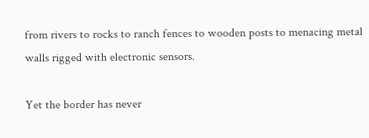from rivers to rocks to ranch fences to wooden posts to menacing metal walls rigged with electronic sensors.

Yet the border has never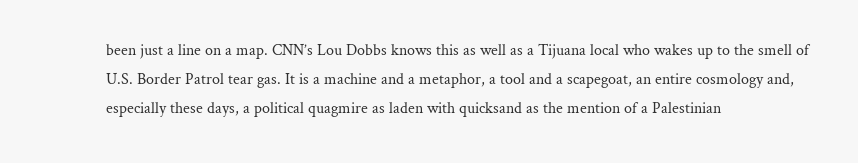been just a line on a map. CNN’s Lou Dobbs knows this as well as a Tijuana local who wakes up to the smell of U.S. Border Patrol tear gas. It is a machine and a metaphor, a tool and a scapegoat, an entire cosmology and, especially these days, a political quagmire as laden with quicksand as the mention of a Palestinian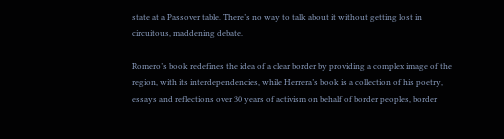state at a Passover table. There’s no way to talk about it without getting lost in circuitous, maddening debate.

Romero’s book redefines the idea of a clear border by providing a complex image of the region, with its interdependencies, while Herrera’s book is a collection of his poetry, essays and reflections over 30 years of activism on behalf of border peoples, border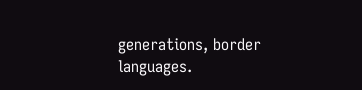generations, border languages.